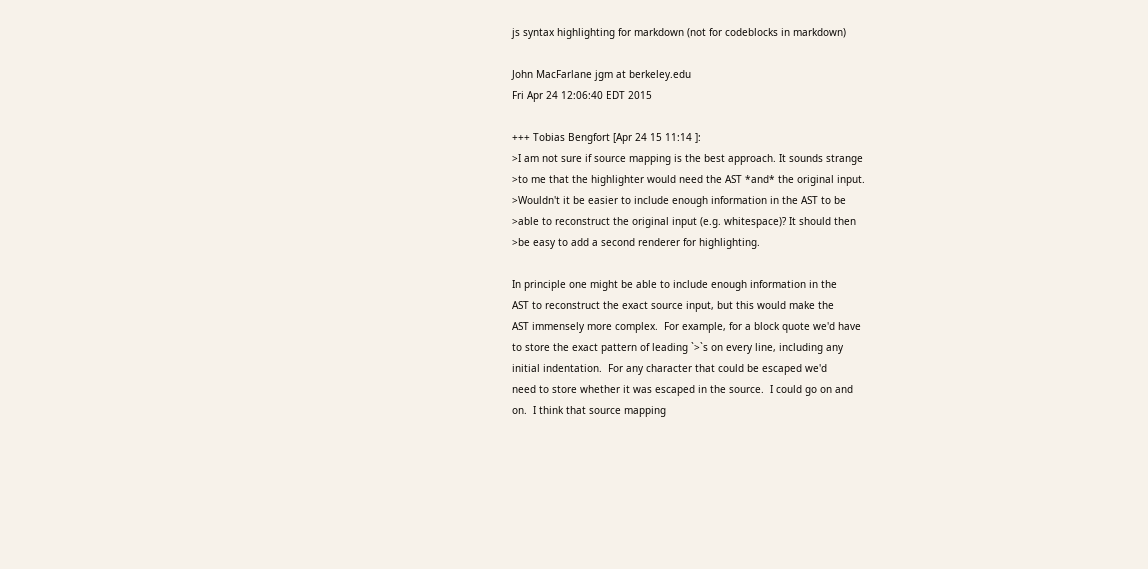js syntax highlighting for markdown (not for codeblocks in markdown)

John MacFarlane jgm at berkeley.edu
Fri Apr 24 12:06:40 EDT 2015

+++ Tobias Bengfort [Apr 24 15 11:14 ]:
>I am not sure if source mapping is the best approach. It sounds strange
>to me that the highlighter would need the AST *and* the original input.
>Wouldn't it be easier to include enough information in the AST to be
>able to reconstruct the original input (e.g. whitespace)? It should then
>be easy to add a second renderer for highlighting.

In principle one might be able to include enough information in the
AST to reconstruct the exact source input, but this would make the
AST immensely more complex.  For example, for a block quote we'd have
to store the exact pattern of leading `>`s on every line, including any
initial indentation.  For any character that could be escaped we'd
need to store whether it was escaped in the source.  I could go on and
on.  I think that source mapping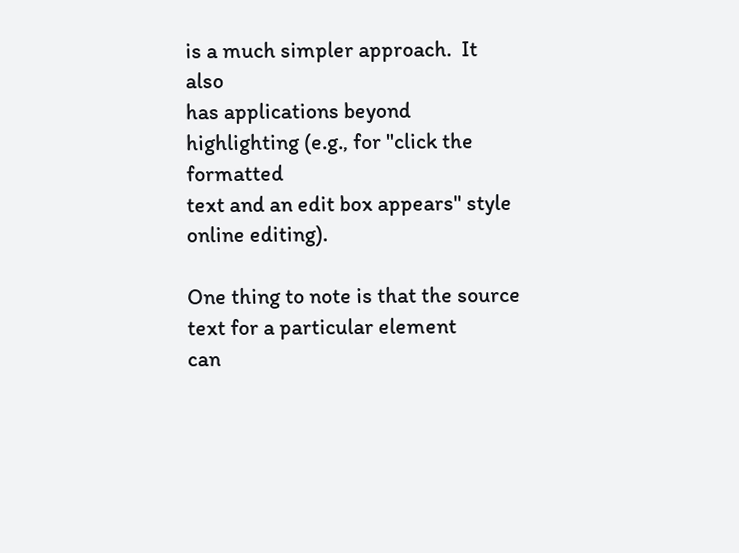is a much simpler approach.  It also
has applications beyond highlighting (e.g., for "click the formatted
text and an edit box appears" style online editing).

One thing to note is that the source text for a particular element
can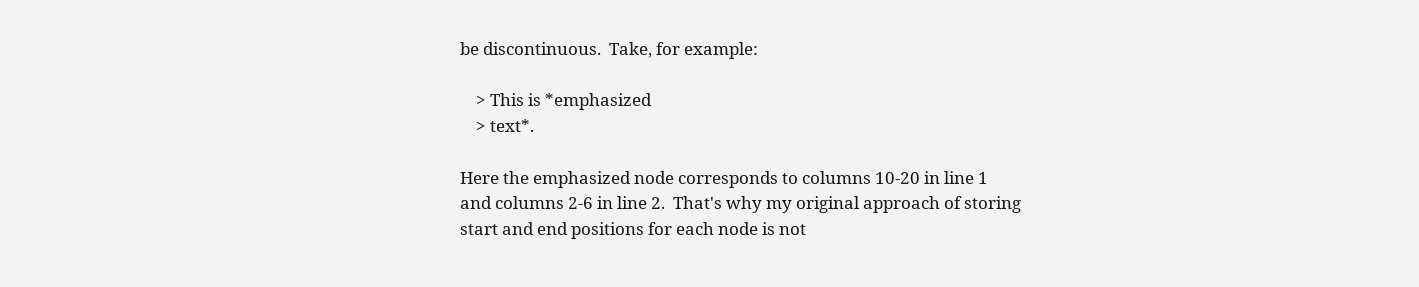be discontinuous.  Take, for example:

    > This is *emphasized
    > text*.

Here the emphasized node corresponds to columns 10-20 in line 1
and columns 2-6 in line 2.  That's why my original approach of storing
start and end positions for each node is not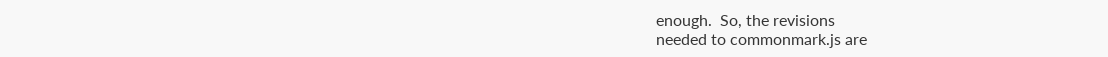enough.  So, the revisions
needed to commonmark.js are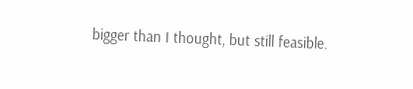bigger than I thought, but still feasible.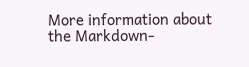More information about the Markdown-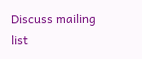Discuss mailing list